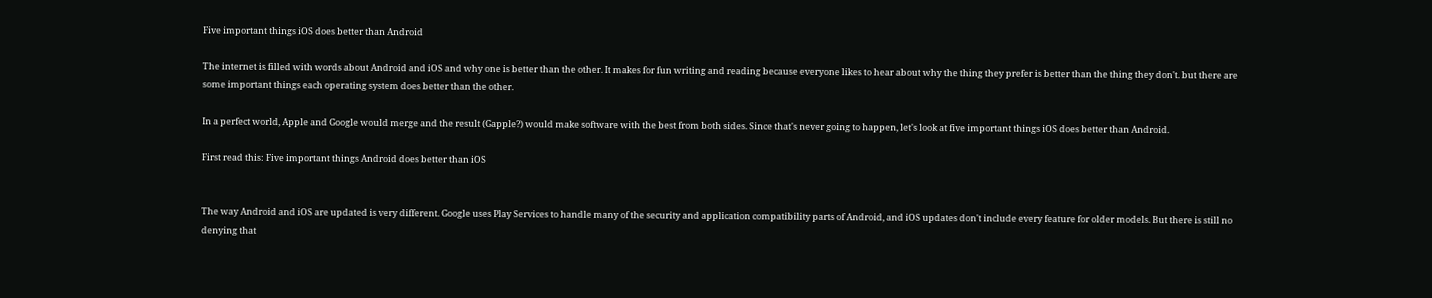Five important things iOS does better than Android

The internet is filled with words about Android and iOS and why one is better than the other. It makes for fun writing and reading because everyone likes to hear about why the thing they prefer is better than the thing they don't. but there are some important things each operating system does better than the other.

In a perfect world, Apple and Google would merge and the result (Gapple?) would make software with the best from both sides. Since that's never going to happen, let's look at five important things iOS does better than Android.

First read this: Five important things Android does better than iOS


The way Android and iOS are updated is very different. Google uses Play Services to handle many of the security and application compatibility parts of Android, and iOS updates don't include every feature for older models. But there is still no denying that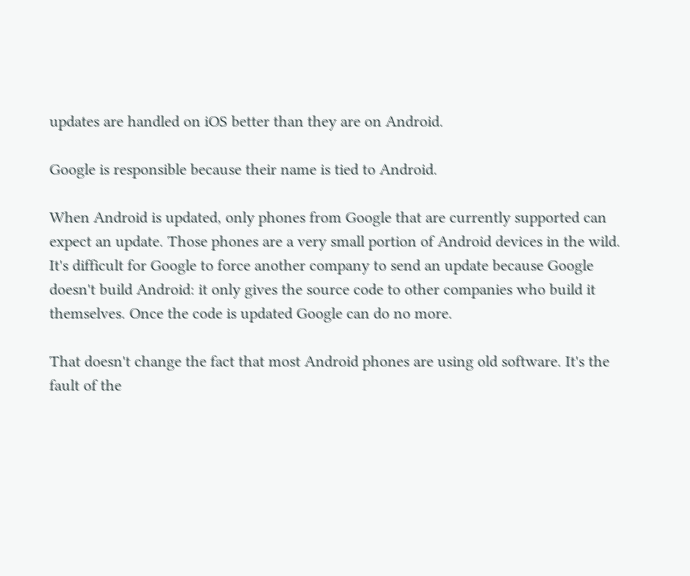updates are handled on iOS better than they are on Android.

Google is responsible because their name is tied to Android.

When Android is updated, only phones from Google that are currently supported can expect an update. Those phones are a very small portion of Android devices in the wild. It's difficult for Google to force another company to send an update because Google doesn't build Android: it only gives the source code to other companies who build it themselves. Once the code is updated Google can do no more.

That doesn't change the fact that most Android phones are using old software. It's the fault of the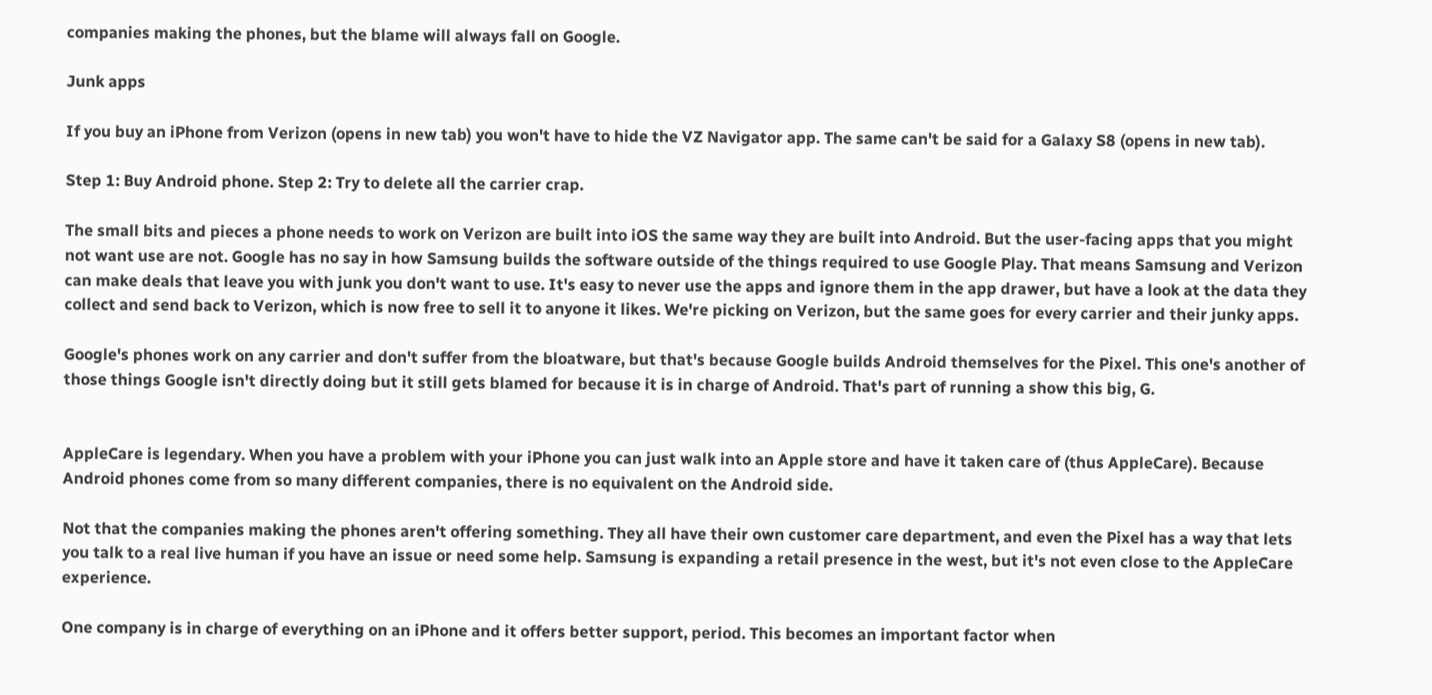companies making the phones, but the blame will always fall on Google.

Junk apps

If you buy an iPhone from Verizon (opens in new tab) you won't have to hide the VZ Navigator app. The same can't be said for a Galaxy S8 (opens in new tab).

Step 1: Buy Android phone. Step 2: Try to delete all the carrier crap.

The small bits and pieces a phone needs to work on Verizon are built into iOS the same way they are built into Android. But the user-facing apps that you might not want use are not. Google has no say in how Samsung builds the software outside of the things required to use Google Play. That means Samsung and Verizon can make deals that leave you with junk you don't want to use. It's easy to never use the apps and ignore them in the app drawer, but have a look at the data they collect and send back to Verizon, which is now free to sell it to anyone it likes. We're picking on Verizon, but the same goes for every carrier and their junky apps.

Google's phones work on any carrier and don't suffer from the bloatware, but that's because Google builds Android themselves for the Pixel. This one's another of those things Google isn't directly doing but it still gets blamed for because it is in charge of Android. That's part of running a show this big, G.


AppleCare is legendary. When you have a problem with your iPhone you can just walk into an Apple store and have it taken care of (thus AppleCare). Because Android phones come from so many different companies, there is no equivalent on the Android side.

Not that the companies making the phones aren't offering something. They all have their own customer care department, and even the Pixel has a way that lets you talk to a real live human if you have an issue or need some help. Samsung is expanding a retail presence in the west, but it's not even close to the AppleCare experience.

One company is in charge of everything on an iPhone and it offers better support, period. This becomes an important factor when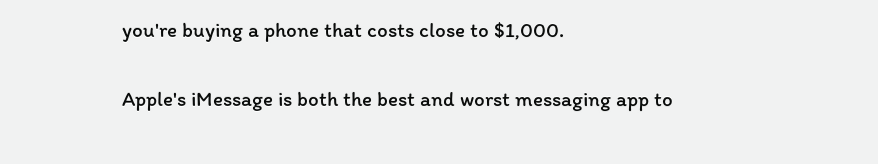you're buying a phone that costs close to $1,000.


Apple's iMessage is both the best and worst messaging app to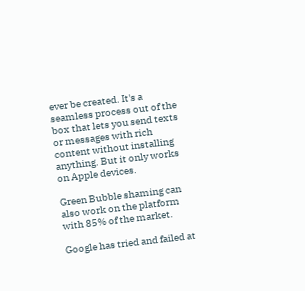ever be created. It's a seamless process out of the box that lets you send texts or messages with rich content without installing anything. But it only works on Apple devices.

Green Bubble shaming can also work on the platform with 85% of the market.

Google has tried and failed at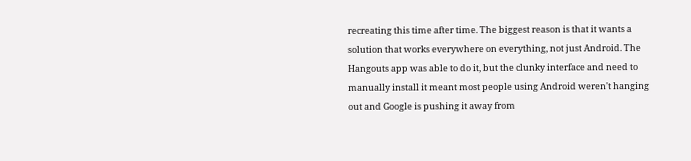recreating this time after time. The biggest reason is that it wants a solution that works everywhere on everything, not just Android. The Hangouts app was able to do it, but the clunky interface and need to manually install it meant most people using Android weren't hanging out and Google is pushing it away from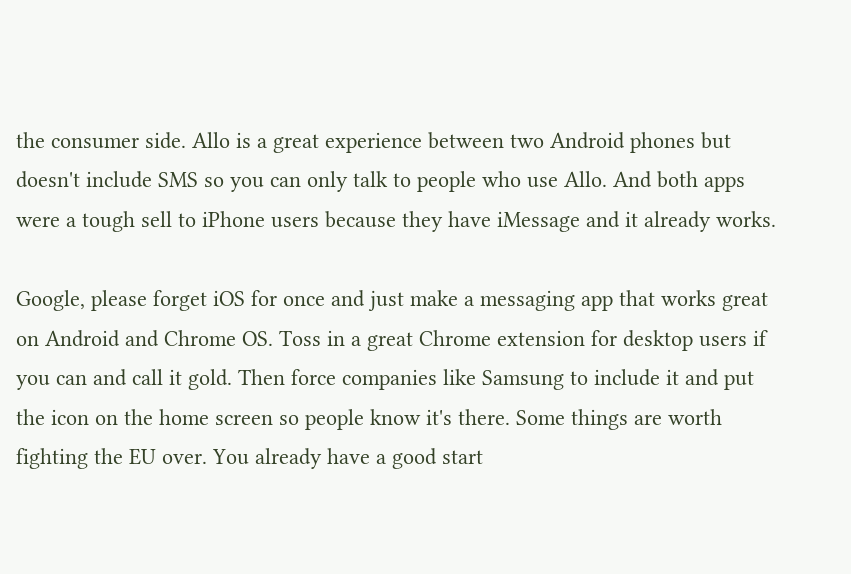the consumer side. Allo is a great experience between two Android phones but doesn't include SMS so you can only talk to people who use Allo. And both apps were a tough sell to iPhone users because they have iMessage and it already works.

Google, please forget iOS for once and just make a messaging app that works great on Android and Chrome OS. Toss in a great Chrome extension for desktop users if you can and call it gold. Then force companies like Samsung to include it and put the icon on the home screen so people know it's there. Some things are worth fighting the EU over. You already have a good start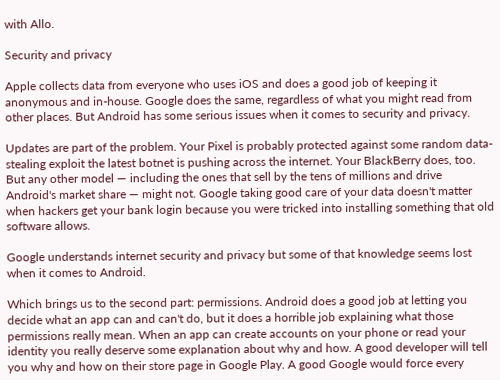with Allo.

Security and privacy

Apple collects data from everyone who uses iOS and does a good job of keeping it anonymous and in-house. Google does the same, regardless of what you might read from other places. But Android has some serious issues when it comes to security and privacy.

Updates are part of the problem. Your Pixel is probably protected against some random data-stealing exploit the latest botnet is pushing across the internet. Your BlackBerry does, too. But any other model — including the ones that sell by the tens of millions and drive Android's market share — might not. Google taking good care of your data doesn't matter when hackers get your bank login because you were tricked into installing something that old software allows.

Google understands internet security and privacy but some of that knowledge seems lost when it comes to Android.

Which brings us to the second part: permissions. Android does a good job at letting you decide what an app can and can't do, but it does a horrible job explaining what those permissions really mean. When an app can create accounts on your phone or read your identity you really deserve some explanation about why and how. A good developer will tell you why and how on their store page in Google Play. A good Google would force every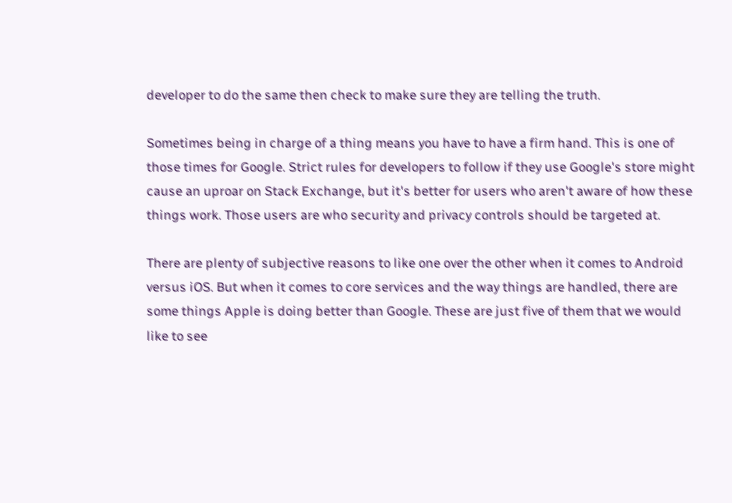developer to do the same then check to make sure they are telling the truth.

Sometimes being in charge of a thing means you have to have a firm hand. This is one of those times for Google. Strict rules for developers to follow if they use Google's store might cause an uproar on Stack Exchange, but it's better for users who aren't aware of how these things work. Those users are who security and privacy controls should be targeted at.

There are plenty of subjective reasons to like one over the other when it comes to Android versus iOS. But when it comes to core services and the way things are handled, there are some things Apple is doing better than Google. These are just five of them that we would like to see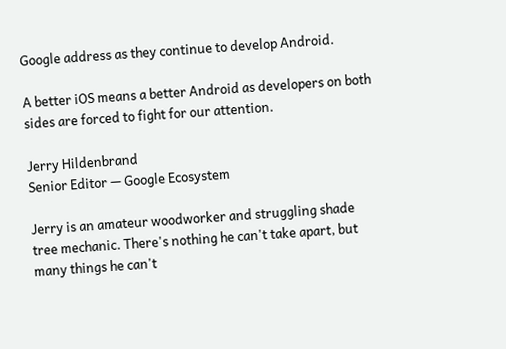Google address as they continue to develop Android.

A better iOS means a better Android as developers on both sides are forced to fight for our attention.

Jerry Hildenbrand
Senior Editor — Google Ecosystem

Jerry is an amateur woodworker and struggling shade tree mechanic. There's nothing he can't take apart, but many things he can't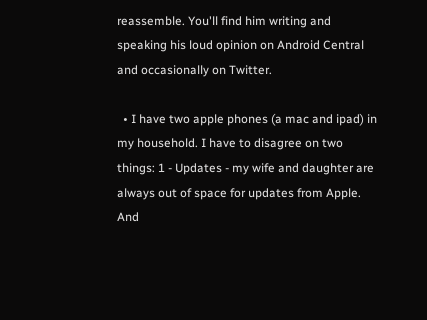reassemble. You'll find him writing and speaking his loud opinion on Android Central and occasionally on Twitter.

  • I have two apple phones (a mac and ipad) in my household. I have to disagree on two things: 1 - Updates - my wife and daughter are always out of space for updates from Apple. And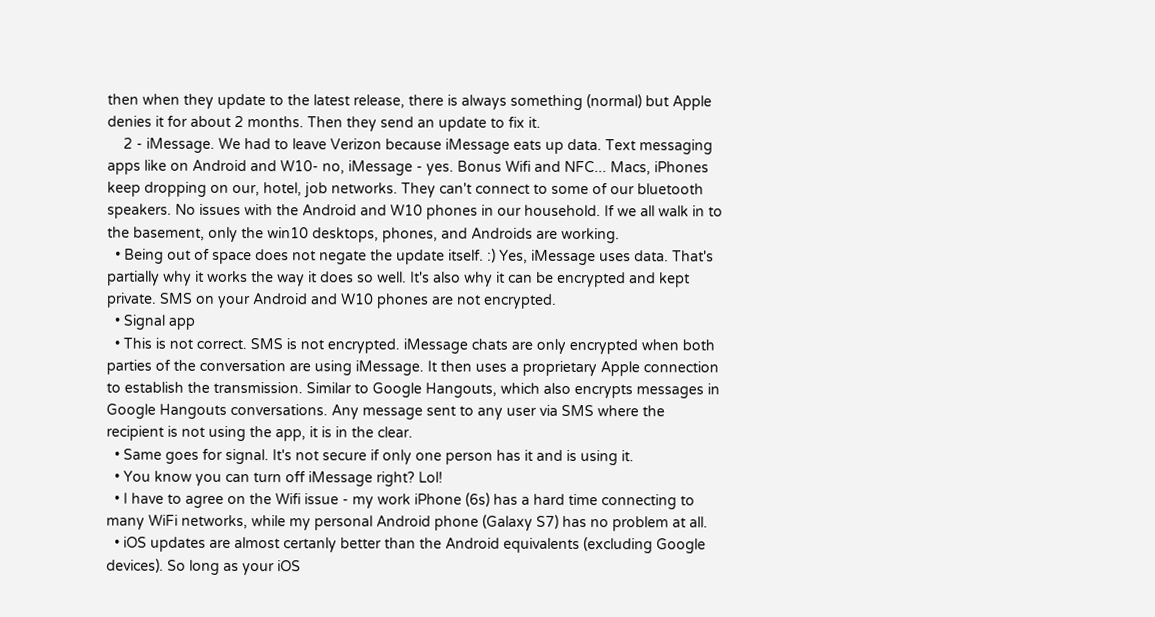then when they update to the latest release, there is always something (normal) but Apple denies it for about 2 months. Then they send an update to fix it.
    2 - iMessage. We had to leave Verizon because iMessage eats up data. Text messaging apps like on Android and W10- no, iMessage - yes. Bonus Wifi and NFC... Macs, iPhones keep dropping on our, hotel, job networks. They can't connect to some of our bluetooth speakers. No issues with the Android and W10 phones in our household. If we all walk in to the basement, only the win10 desktops, phones, and Androids are working.
  • Being out of space does not negate the update itself. :) Yes, iMessage uses data. That's partially why it works the way it does so well. It's also why it can be encrypted and kept private. SMS on your Android and W10 phones are not encrypted.
  • Signal app
  • This is not correct. SMS is not encrypted. iMessage chats are only encrypted when both parties of the conversation are using iMessage. It then uses a proprietary Apple connection to establish the transmission. Similar to Google Hangouts, which also encrypts messages in Google Hangouts conversations. Any message sent to any user via SMS where the recipient is not using the app, it is in the clear.
  • Same goes for signal. It's not secure if only one person has it and is using it.
  • You know you can turn off iMessage right? Lol!
  • I have to agree on the Wifi issue - my work iPhone (6s) has a hard time connecting to many WiFi networks, while my personal Android phone (Galaxy S7) has no problem at all.
  • iOS updates are almost certanly better than the Android equivalents (excluding Google devices). So long as your iOS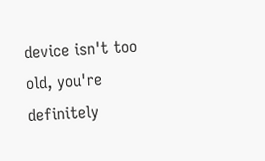device isn't too old, you're definitely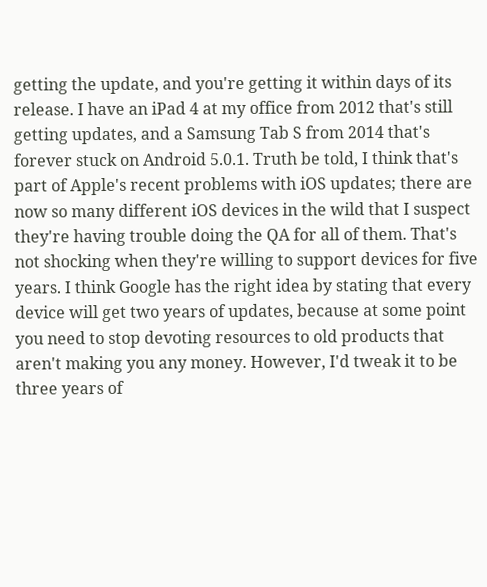getting the update, and you're getting it within days of its release. I have an iPad 4 at my office from 2012 that's still getting updates, and a Samsung Tab S from 2014 that's forever stuck on Android 5.0.1. Truth be told, I think that's part of Apple's recent problems with iOS updates; there are now so many different iOS devices in the wild that I suspect they're having trouble doing the QA for all of them. That's not shocking when they're willing to support devices for five years. I think Google has the right idea by stating that every device will get two years of updates, because at some point you need to stop devoting resources to old products that aren't making you any money. However, I'd tweak it to be three years of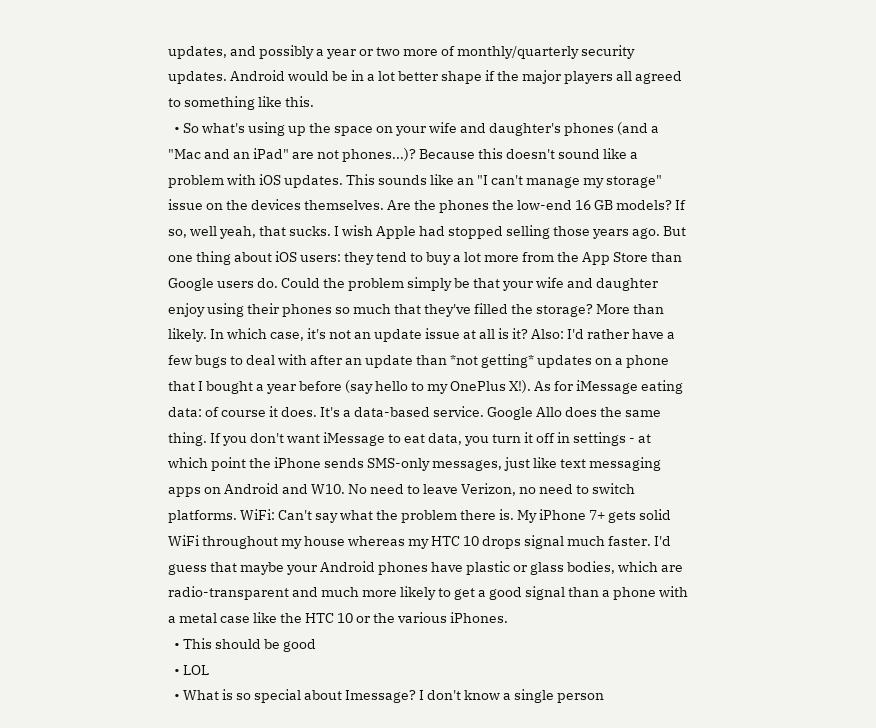updates, and possibly a year or two more of monthly/quarterly security updates. Android would be in a lot better shape if the major players all agreed to something like this.
  • So what's using up the space on your wife and daughter's phones (and a "Mac and an iPad" are not phones...)? Because this doesn't sound like a problem with iOS updates. This sounds like an "I can't manage my storage" issue on the devices themselves. Are the phones the low-end 16 GB models? If so, well yeah, that sucks. I wish Apple had stopped selling those years ago. But one thing about iOS users: they tend to buy a lot more from the App Store than Google users do. Could the problem simply be that your wife and daughter enjoy using their phones so much that they've filled the storage? More than likely. In which case, it's not an update issue at all is it? Also: I'd rather have a few bugs to deal with after an update than *not getting* updates on a phone that I bought a year before (say hello to my OnePlus X!). As for iMessage eating data: of course it does. It's a data-based service. Google Allo does the same thing. If you don't want iMessage to eat data, you turn it off in settings - at which point the iPhone sends SMS-only messages, just like text messaging apps on Android and W10. No need to leave Verizon, no need to switch platforms. WiFi: Can't say what the problem there is. My iPhone 7+ gets solid WiFi throughout my house whereas my HTC 10 drops signal much faster. I'd guess that maybe your Android phones have plastic or glass bodies, which are radio-transparent and much more likely to get a good signal than a phone with a metal case like the HTC 10 or the various iPhones.
  • This should be good
  • LOL
  • What is so special about Imessage? I don't know a single person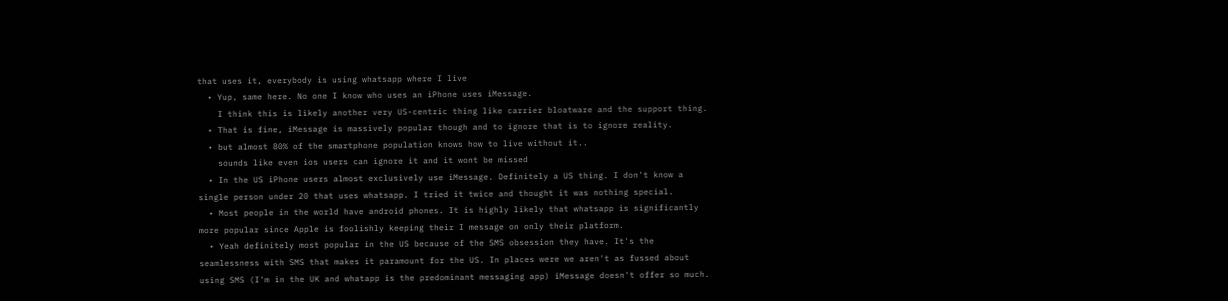that uses it, everybody is using whatsapp where I live
  • Yup, same here. No one I know who uses an iPhone uses iMessage.
    I think this is likely another very US-centric thing like carrier bloatware and the support thing.
  • That is fine, iMessage is massively popular though and to ignore that is to ignore reality.
  • but almost 80% of the smartphone population knows how to live without it..
    sounds like even ios users can ignore it and it wont be missed
  • In the US iPhone users almost exclusively use iMessage. Definitely a US thing. I don't know a single person under 20 that uses whatsapp. I tried it twice and thought it was nothing special.
  • Most people in the world have android phones. It is highly likely that whatsapp is significantly more popular since Apple is foolishly keeping their I message on only their platform.
  • Yeah definitely most popular in the US because of the SMS obsession they have. It's the seamlessness with SMS that makes it paramount for the US. In places were we aren't as fussed about using SMS (I'm in the UK and whatapp is the predominant messaging app) iMessage doesn't offer so much.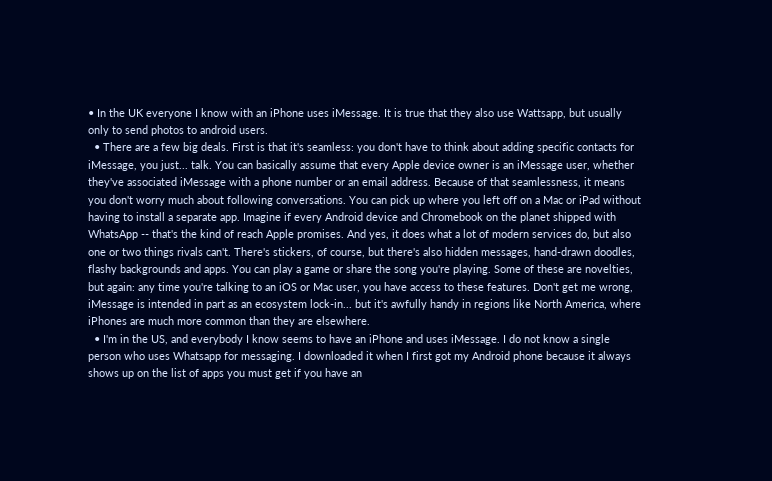• In the UK everyone I know with an iPhone uses iMessage. It is true that they also use Wattsapp, but usually only to send photos to android users.
  • There are a few big deals. First is that it's seamless: you don't have to think about adding specific contacts for iMessage, you just... talk. You can basically assume that every Apple device owner is an iMessage user, whether they've associated iMessage with a phone number or an email address. Because of that seamlessness, it means you don't worry much about following conversations. You can pick up where you left off on a Mac or iPad without having to install a separate app. Imagine if every Android device and Chromebook on the planet shipped with WhatsApp -- that's the kind of reach Apple promises. And yes, it does what a lot of modern services do, but also one or two things rivals can't. There's stickers, of course, but there's also hidden messages, hand-drawn doodles, flashy backgrounds and apps. You can play a game or share the song you're playing. Some of these are novelties, but again: any time you're talking to an iOS or Mac user, you have access to these features. Don't get me wrong, iMessage is intended in part as an ecosystem lock-in... but it's awfully handy in regions like North America, where iPhones are much more common than they are elsewhere.
  • I'm in the US, and everybody I know seems to have an iPhone and uses iMessage. I do not know a single person who uses Whatsapp for messaging. I downloaded it when I first got my Android phone because it always shows up on the list of apps you must get if you have an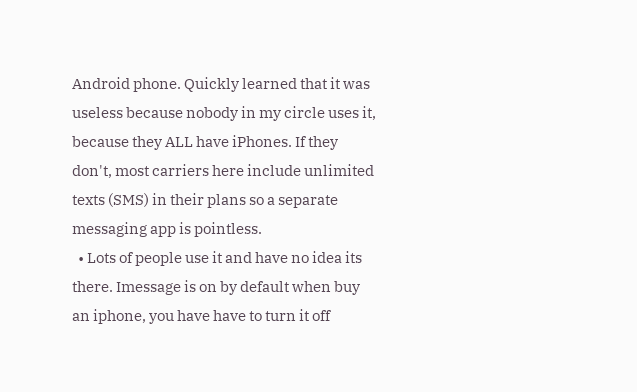Android phone. Quickly learned that it was useless because nobody in my circle uses it, because they ALL have iPhones. If they don't, most carriers here include unlimited texts (SMS) in their plans so a separate messaging app is pointless.
  • Lots of people use it and have no idea its there. Imessage is on by default when buy an iphone, you have have to turn it off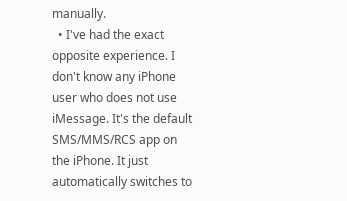manually.
  • I've had the exact opposite experience. I don't know any iPhone user who does not use iMessage. It's the default SMS/MMS/RCS app on the iPhone. It just automatically switches to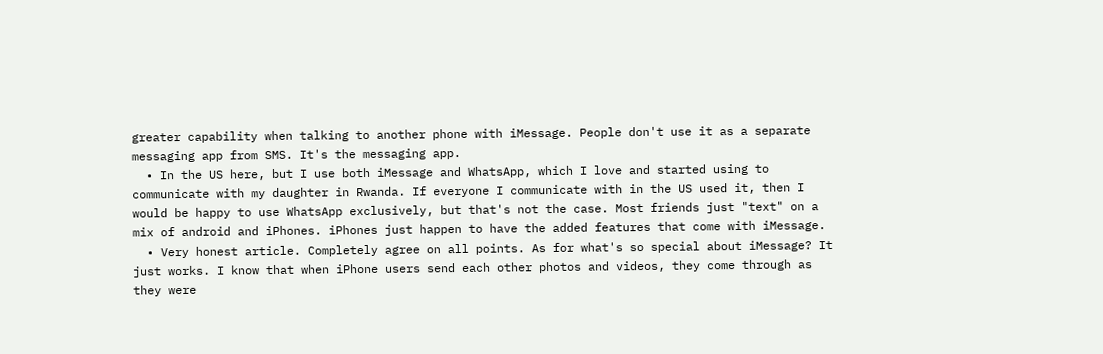greater capability when talking to another phone with iMessage. People don't use it as a separate messaging app from SMS. It's the messaging app.
  • In the US here, but I use both iMessage and WhatsApp, which I love and started using to communicate with my daughter in Rwanda. If everyone I communicate with in the US used it, then I would be happy to use WhatsApp exclusively, but that's not the case. Most friends just "text" on a mix of android and iPhones. iPhones just happen to have the added features that come with iMessage.
  • Very honest article. Completely agree on all points. As for what's so special about iMessage? It just works. I know that when iPhone users send each other photos and videos, they come through as they were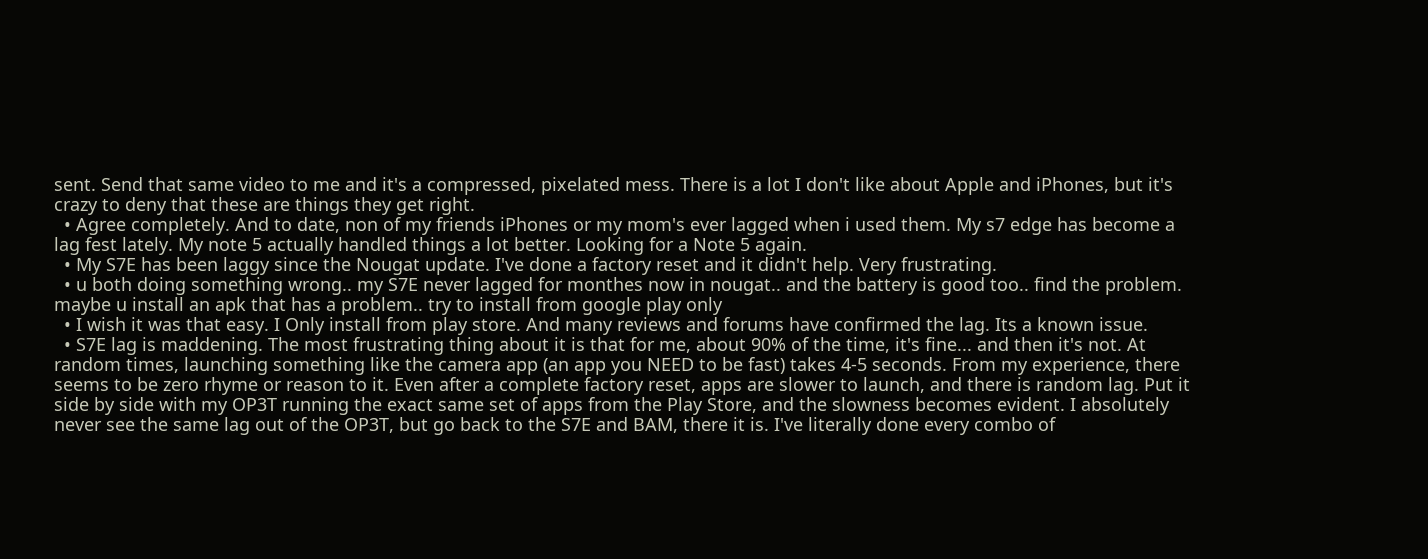sent. Send that same video to me and it's a compressed, pixelated mess. There is a lot I don't like about Apple and iPhones, but it's crazy to deny that these are things they get right.
  • Agree completely. And to date, non of my friends iPhones or my mom's ever lagged when i used them. My s7 edge has become a lag fest lately. My note 5 actually handled things a lot better. Looking for a Note 5 again.
  • My S7E has been laggy since the Nougat update. I've done a factory reset and it didn't help. Very frustrating.
  • u both doing something wrong.. my S7E never lagged for monthes now in nougat.. and the battery is good too.. find the problem. maybe u install an apk that has a problem.. try to install from google play only
  • I wish it was that easy. I Only install from play store. And many reviews and forums have confirmed the lag. Its a known issue.
  • S7E lag is maddening. The most frustrating thing about it is that for me, about 90% of the time, it's fine... and then it's not. At random times, launching something like the camera app (an app you NEED to be fast) takes 4-5 seconds. From my experience, there seems to be zero rhyme or reason to it. Even after a complete factory reset, apps are slower to launch, and there is random lag. Put it side by side with my OP3T running the exact same set of apps from the Play Store, and the slowness becomes evident. I absolutely never see the same lag out of the OP3T, but go back to the S7E and BAM, there it is. I've literally done every combo of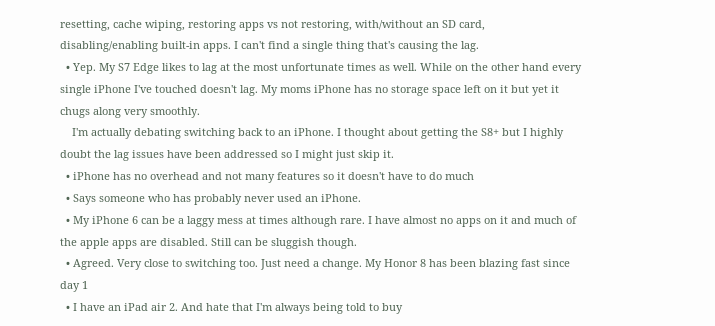resetting, cache wiping, restoring apps vs not restoring, with/without an SD card, disabling/enabling built-in apps. I can't find a single thing that's causing the lag.
  • Yep. My S7 Edge likes to lag at the most unfortunate times as well. While on the other hand every single iPhone I've touched doesn't lag. My moms iPhone has no storage space left on it but yet it chugs along very smoothly.
    I'm actually debating switching back to an iPhone. I thought about getting the S8+ but I highly doubt the lag issues have been addressed so I might just skip it.
  • iPhone has no overhead and not many features so it doesn't have to do much
  • Says someone who has probably never used an iPhone.
  • My iPhone 6 can be a laggy mess at times although rare. I have almost no apps on it and much of the apple apps are disabled. Still can be sluggish though.
  • Agreed. Very close to switching too. Just need a change. My Honor 8 has been blazing fast since day 1
  • I have an iPad air 2. And hate that I'm always being told to buy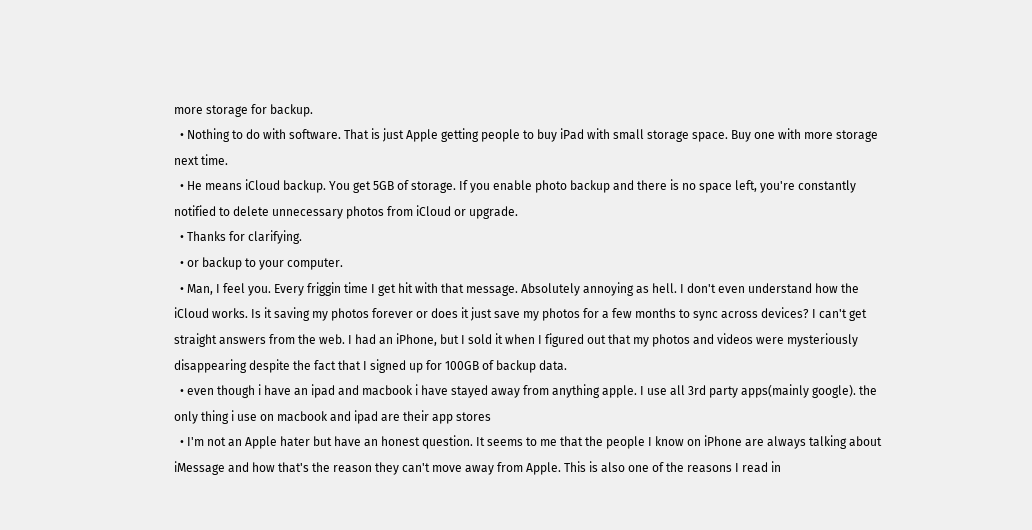more storage for backup.
  • Nothing to do with software. That is just Apple getting people to buy iPad with small storage space. Buy one with more storage next time.
  • He means iCloud backup. You get 5GB of storage. If you enable photo backup and there is no space left, you're constantly notified to delete unnecessary photos from iCloud or upgrade.
  • Thanks for clarifying.
  • or backup to your computer.
  • Man, I feel you. Every friggin time I get hit with that message. Absolutely annoying as hell. I don't even understand how the iCloud works. Is it saving my photos forever or does it just save my photos for a few months to sync across devices? I can't get straight answers from the web. I had an iPhone, but I sold it when I figured out that my photos and videos were mysteriously disappearing despite the fact that I signed up for 100GB of backup data.
  • even though i have an ipad and macbook i have stayed away from anything apple. I use all 3rd party apps(mainly google). the only thing i use on macbook and ipad are their app stores
  • I'm not an Apple hater but have an honest question. It seems to me that the people I know on iPhone are always talking about iMessage and how that's the reason they can't move away from Apple. This is also one of the reasons I read in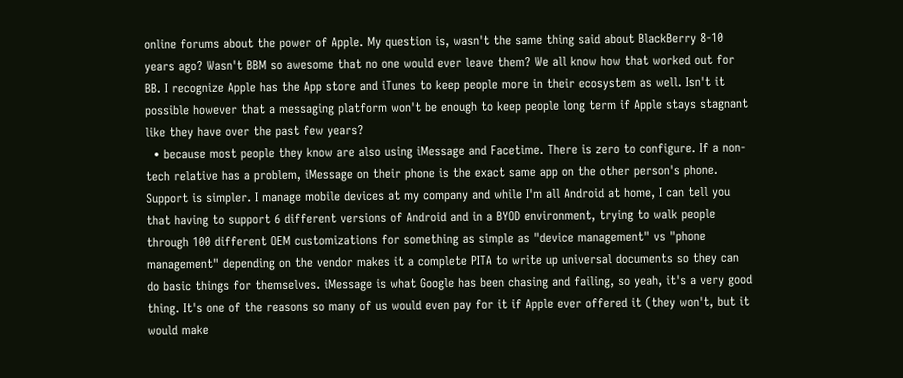online forums about the power of Apple. My question is, wasn't the same thing said about BlackBerry 8-10 years ago? Wasn't BBM so awesome that no one would ever leave them? We all know how that worked out for BB. I recognize Apple has the App store and iTunes to keep people more in their ecosystem as well. Isn't it possible however that a messaging platform won't be enough to keep people long term if Apple stays stagnant like they have over the past few years?
  • because most people they know are also using iMessage and Facetime. There is zero to configure. If a non-tech relative has a problem, iMessage on their phone is the exact same app on the other person's phone. Support is simpler. I manage mobile devices at my company and while I'm all Android at home, I can tell you that having to support 6 different versions of Android and in a BYOD environment, trying to walk people through 100 different OEM customizations for something as simple as "device management" vs "phone management" depending on the vendor makes it a complete PITA to write up universal documents so they can do basic things for themselves. iMessage is what Google has been chasing and failing, so yeah, it's a very good thing. It's one of the reasons so many of us would even pay for it if Apple ever offered it (they won't, but it would make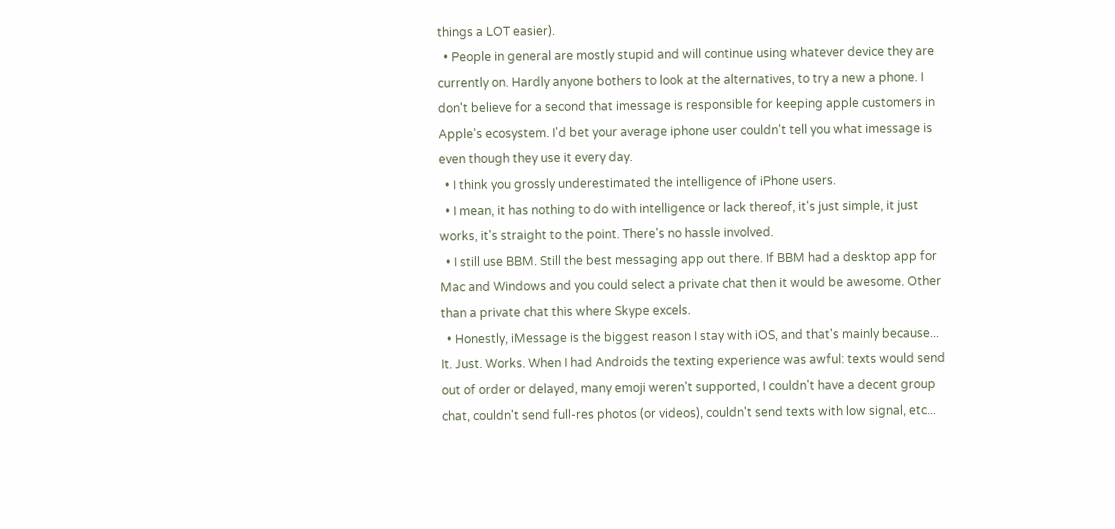things a LOT easier).
  • People in general are mostly stupid and will continue using whatever device they are currently on. Hardly anyone bothers to look at the alternatives, to try a new a phone. I don't believe for a second that imessage is responsible for keeping apple customers in Apple's ecosystem. I'd bet your average iphone user couldn't tell you what imessage is even though they use it every day.
  • I think you grossly underestimated the intelligence of iPhone users.
  • I mean, it has nothing to do with intelligence or lack thereof, it's just simple, it just works, it's straight to the point. There's no hassle involved.
  • I still use BBM. Still the best messaging app out there. If BBM had a desktop app for Mac and Windows and you could select a private chat then it would be awesome. Other than a private chat this where Skype excels.
  • Honestly, iMessage is the biggest reason I stay with iOS, and that's mainly because... It. Just. Works. When I had Androids the texting experience was awful: texts would send out of order or delayed, many emoji weren't supported, I couldn't have a decent group chat, couldn't send full-res photos (or videos), couldn't send texts with low signal, etc...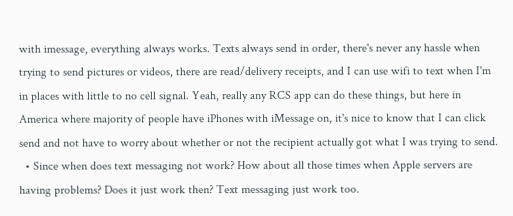with imessage, everything always works. Texts always send in order, there's never any hassle when trying to send pictures or videos, there are read/delivery receipts, and I can use wifi to text when I'm in places with little to no cell signal. Yeah, really any RCS app can do these things, but here in America where majority of people have iPhones with iMessage on, it's nice to know that I can click send and not have to worry about whether or not the recipient actually got what I was trying to send.
  • Since when does text messaging not work? How about all those times when Apple servers are having problems? Does it just work then? Text messaging just work too.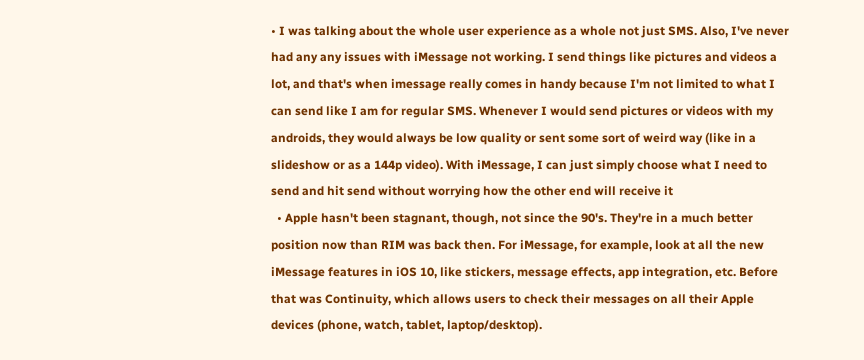• I was talking about the whole user experience as a whole not just SMS. Also, I've never had any any issues with iMessage not working. I send things like pictures and videos a lot, and that's when imessage really comes in handy because I'm not limited to what I can send like I am for regular SMS. Whenever I would send pictures or videos with my androids, they would always be low quality or sent some sort of weird way (like in a slideshow or as a 144p video). With iMessage, I can just simply choose what I need to send and hit send without worrying how the other end will receive it
  • Apple hasn't been stagnant, though, not since the 90's. They're in a much better position now than RIM was back then. For iMessage, for example, look at all the new iMessage features in iOS 10, like stickers, message effects, app integration, etc. Before that was Continuity, which allows users to check their messages on all their Apple devices (phone, watch, tablet, laptop/desktop).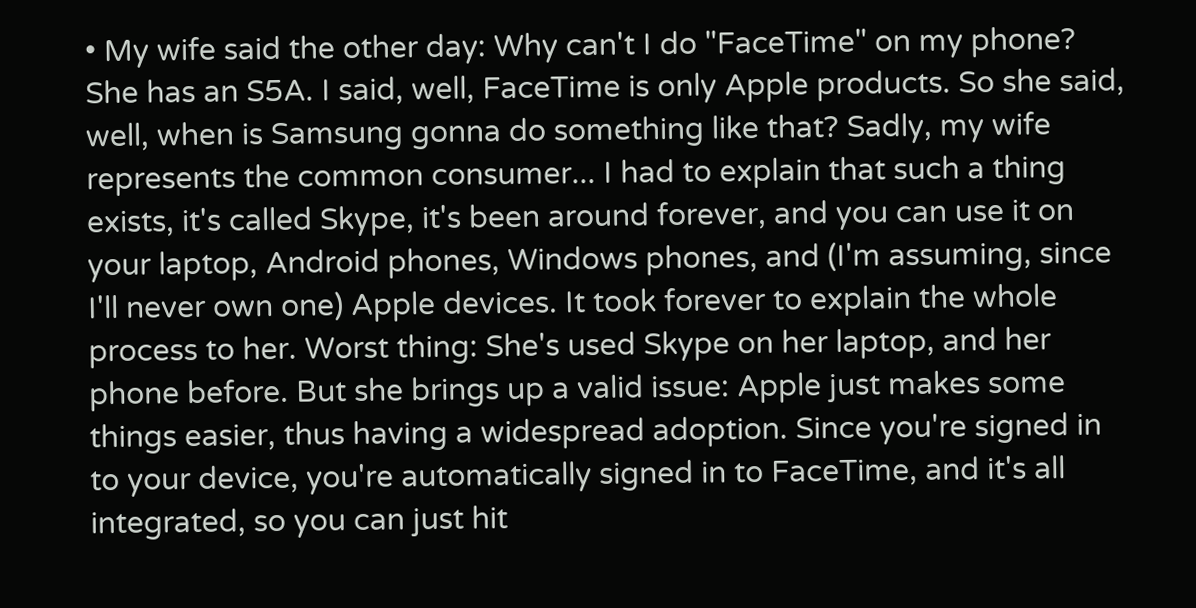• My wife said the other day: Why can't I do "FaceTime" on my phone? She has an S5A. I said, well, FaceTime is only Apple products. So she said, well, when is Samsung gonna do something like that? Sadly, my wife represents the common consumer... I had to explain that such a thing exists, it's called Skype, it's been around forever, and you can use it on your laptop, Android phones, Windows phones, and (I'm assuming, since I'll never own one) Apple devices. It took forever to explain the whole process to her. Worst thing: She's used Skype on her laptop, and her phone before. But she brings up a valid issue: Apple just makes some things easier, thus having a widespread adoption. Since you're signed in to your device, you're automatically signed in to FaceTime, and it's all integrated, so you can just hit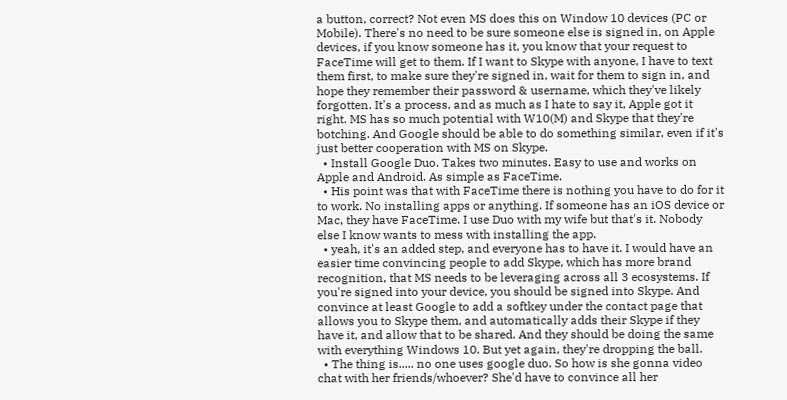a button, correct? Not even MS does this on Window 10 devices (PC or Mobile). There's no need to be sure someone else is signed in, on Apple devices, if you know someone has it, you know that your request to FaceTime will get to them. If I want to Skype with anyone, I have to text them first, to make sure they're signed in, wait for them to sign in, and hope they remember their password & username, which they've likely forgotten. It's a process, and as much as I hate to say it, Apple got it right. MS has so much potential with W10(M) and Skype that they're botching. And Google should be able to do something similar, even if it's just better cooperation with MS on Skype.
  • Install Google Duo. Takes two minutes. Easy to use and works on Apple and Android. As simple as FaceTime.
  • His point was that with FaceTime there is nothing you have to do for it to work. No installing apps or anything. If someone has an iOS device or Mac, they have FaceTime. I use Duo with my wife but that's it. Nobody else I know wants to mess with installing the app.
  • yeah, it's an added step, and everyone has to have it. I would have an easier time convincing people to add Skype, which has more brand recognition, that MS needs to be leveraging across all 3 ecosystems. If you're signed into your device, you should be signed into Skype. And convince at least Google to add a softkey under the contact page that allows you to Skype them, and automatically adds their Skype if they have it, and allow that to be shared. And they should be doing the same with everything Windows 10. But yet again, they're dropping the ball.
  • The thing is..... no one uses google duo. So how is she gonna video chat with her friends/whoever? She'd have to convince all her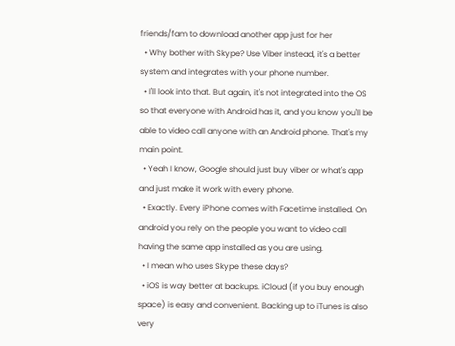friends/fam to download another app just for her
  • Why bother with Skype? Use Viber instead, it's a better system and integrates with your phone number.
  • I'll look into that. But again, it's not integrated into the OS so that everyone with Android has it, and you know you'll be able to video call anyone with an Android phone. That's my main point.
  • Yeah I know, Google should just buy viber or what's app and just make it work with every phone.
  • Exactly. Every iPhone comes with Facetime installed. On android you rely on the people you want to video call having the same app installed as you are using.
  • I mean who uses Skype these days?
  • iOS is way better at backups. iCloud (if you buy enough space) is easy and convenient. Backing up to iTunes is also very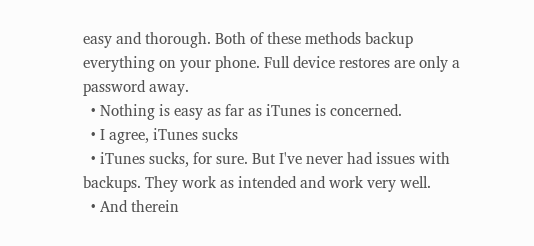easy and thorough. Both of these methods backup everything on your phone. Full device restores are only a password away.
  • Nothing is easy as far as iTunes is concerned.
  • I agree, iTunes sucks
  • iTunes sucks, for sure. But I've never had issues with backups. They work as intended and work very well.
  • And therein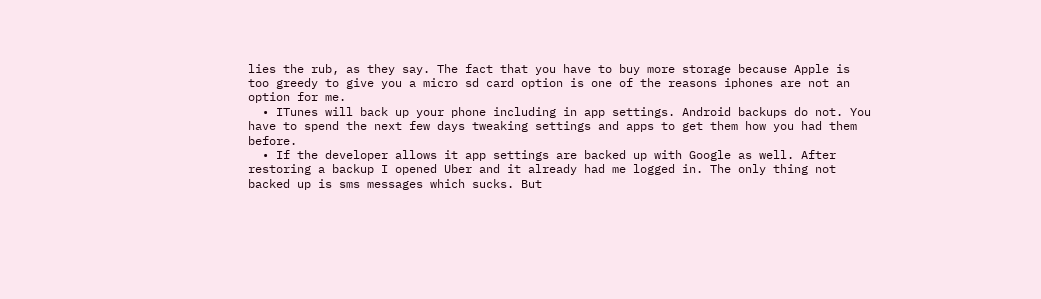lies the rub, as they say. The fact that you have to buy more storage because Apple is too greedy to give you a micro sd card option is one of the reasons iphones are not an option for me.
  • ITunes will back up your phone including in app settings. Android backups do not. You have to spend the next few days tweaking settings and apps to get them how you had them before.
  • If the developer allows it app settings are backed up with Google as well. After restoring a backup I opened Uber and it already had me logged in. The only thing not backed up is sms messages which sucks. But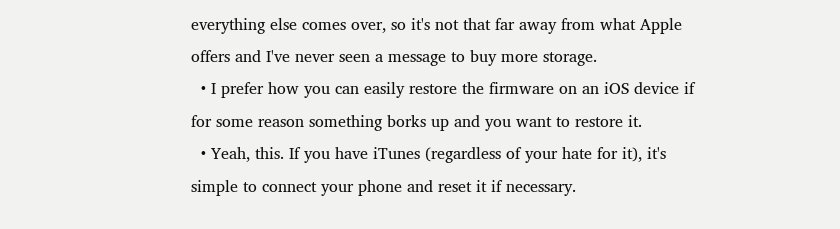everything else comes over, so it's not that far away from what Apple offers and I've never seen a message to buy more storage.
  • I prefer how you can easily restore the firmware on an iOS device if for some reason something borks up and you want to restore it.
  • Yeah, this. If you have iTunes (regardless of your hate for it), it's simple to connect your phone and reset it if necessary.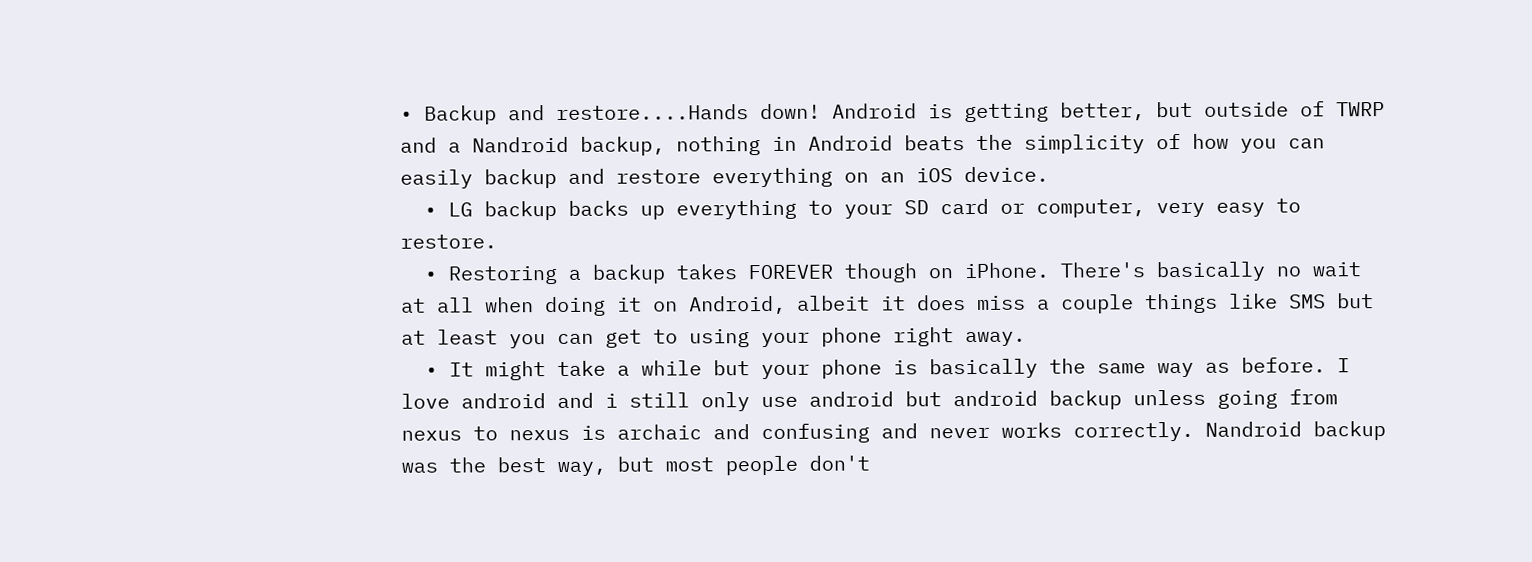• Backup and restore....Hands down! Android is getting better, but outside of TWRP and a Nandroid backup, nothing in Android beats the simplicity of how you can easily backup and restore everything on an iOS device.
  • LG backup backs up everything to your SD card or computer, very easy to restore.
  • Restoring a backup takes FOREVER though on iPhone. There's basically no wait at all when doing it on Android, albeit it does miss a couple things like SMS but at least you can get to using your phone right away.
  • It might take a while but your phone is basically the same way as before. I love android and i still only use android but android backup unless going from nexus to nexus is archaic and confusing and never works correctly. Nandroid backup was the best way, but most people don't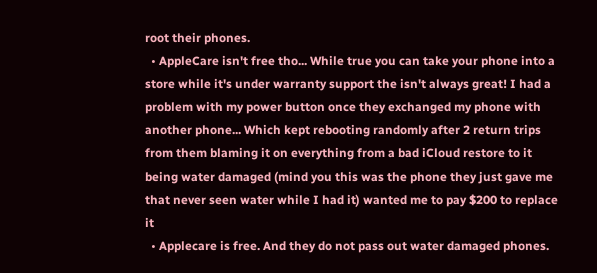root their phones.
  • AppleCare isn't free tho... While true you can take your phone into a store while it's under warranty support the isn't always great! I had a problem with my power button once they exchanged my phone with another phone... Which kept rebooting randomly after 2 return trips from them blaming it on everything from a bad iCloud restore to it being water damaged (mind you this was the phone they just gave me that never seen water while I had it) wanted me to pay $200 to replace it
  • Applecare is free. And they do not pass out water damaged phones.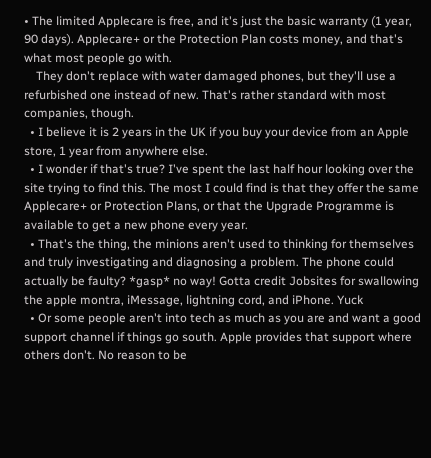• The limited Applecare is free, and it's just the basic warranty (1 year, 90 days). Applecare+ or the Protection Plan costs money, and that's what most people go with.
    They don't replace with water damaged phones, but they'll use a refurbished one instead of new. That's rather standard with most companies, though.
  • I believe it is 2 years in the UK if you buy your device from an Apple store, 1 year from anywhere else.
  • I wonder if that's true? I've spent the last half hour looking over the site trying to find this. The most I could find is that they offer the same Applecare+ or Protection Plans, or that the Upgrade Programme is available to get a new phone every year.
  • That's the thing, the minions aren't used to thinking for themselves and truly investigating and diagnosing a problem. The phone could actually be faulty? *gasp* no way! Gotta credit Jobsites for swallowing the apple montra, iMessage, lightning cord, and iPhone. Yuck
  • Or some people aren't into tech as much as you are and want a good support channel if things go south. Apple provides that support where others don't. No reason to be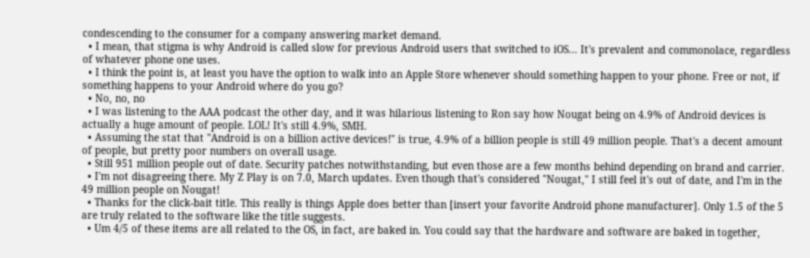condescending to the consumer for a company answering market demand.
  • I mean, that stigma is why Android is called slow for previous Android users that switched to iOS... It's prevalent and commonolace, regardless of whatever phone one uses.
  • I think the point is, at least you have the option to walk into an Apple Store whenever should something happen to your phone. Free or not, if something happens to your Android where do you go?
  • No, no, no
  • I was listening to the AAA podcast the other day, and it was hilarious listening to Ron say how Nougat being on 4.9% of Android devices is actually a huge amount of people. LOL! It's still 4.9%, SMH.
  • Assuming the stat that "Android is on a billion active devices!" is true, 4.9% of a billion people is still 49 million people. That's a decent amount of people, but pretty poor numbers on overall usage.
  • Still 951 million people out of date. Security patches notwithstanding, but even those are a few months behind depending on brand and carrier.
  • I'm not disagreeing there. My Z Play is on 7.0, March updates. Even though that's considered "Nougat," I still feel it's out of date, and I'm in the 49 million people on Nougat!
  • Thanks for the click-bait title. This really is things Apple does better than [insert your favorite Android phone manufacturer]. Only 1.5 of the 5 are truly related to the software like the title suggests.
  • Um 4/5 of these items are all related to the OS, in fact, are baked in. You could say that the hardware and software are baked in together,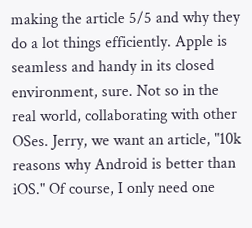making the article 5/5 and why they do a lot things efficiently. Apple is seamless and handy in its closed environment, sure. Not so in the real world, collaborating with other OSes. Jerry, we want an article, "10k reasons why Android is better than iOS." Of course, I only need one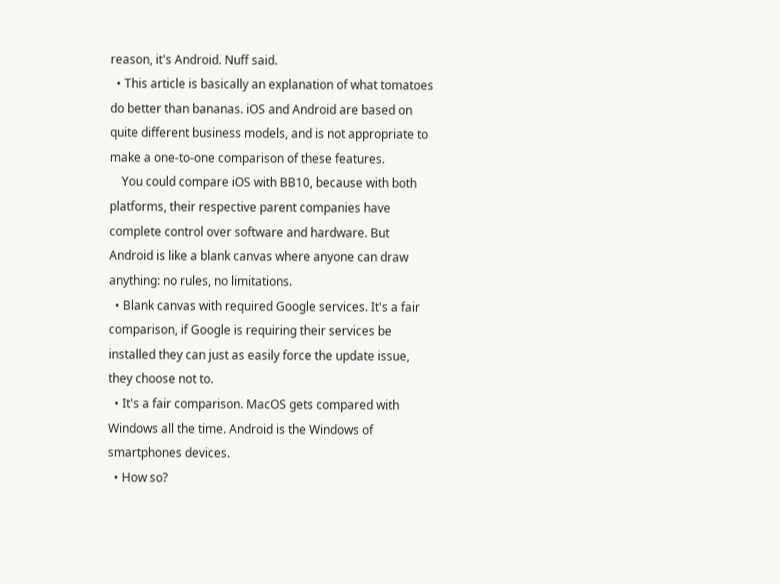reason, it's Android. Nuff said.
  • This article is basically an explanation of what tomatoes do better than bananas. iOS and Android are based on quite different business models, and is not appropriate to make a one-to-one comparison of these features.
    You could compare iOS with BB10, because with both platforms, their respective parent companies have complete control over software and hardware. But Android is like a blank canvas where anyone can draw anything: no rules, no limitations.
  • Blank canvas with required Google services. It's a fair comparison, if Google is requiring their services be installed they can just as easily force the update issue, they choose not to.
  • It's a fair comparison. MacOS gets compared with Windows all the time. Android is the Windows of smartphones devices.
  • How so?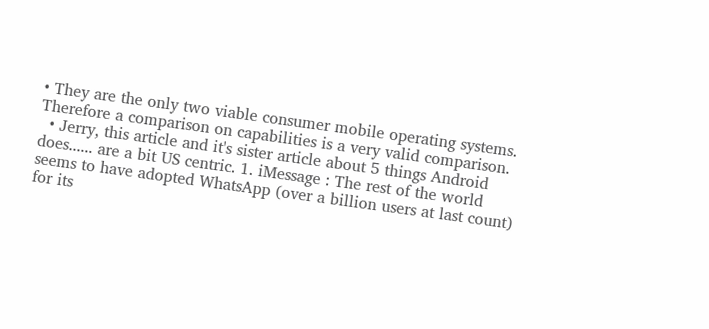• They are the only two viable consumer mobile operating systems. Therefore a comparison on capabilities is a very valid comparison.
  • Jerry, this article and it's sister article about 5 things Android does...... are a bit US centric. 1. iMessage : The rest of the world seems to have adopted WhatsApp (over a billion users at last count) for its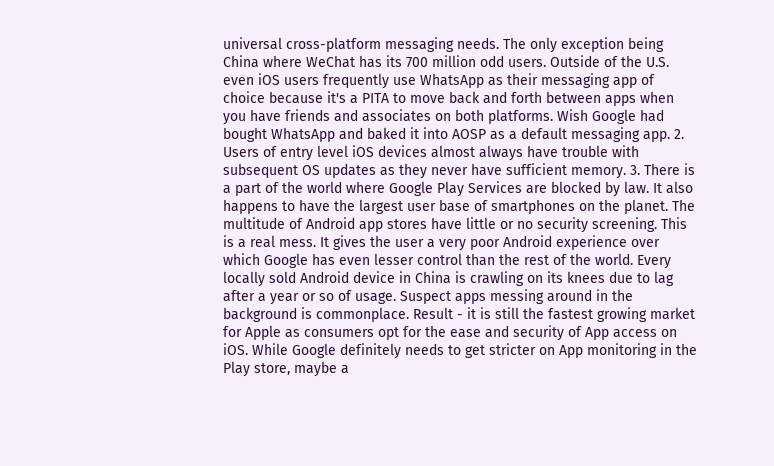universal cross-platform messaging needs. The only exception being China where WeChat has its 700 million odd users. Outside of the U.S. even iOS users frequently use WhatsApp as their messaging app of choice because it's a PITA to move back and forth between apps when you have friends and associates on both platforms. Wish Google had bought WhatsApp and baked it into AOSP as a default messaging app. 2. Users of entry level iOS devices almost always have trouble with subsequent OS updates as they never have sufficient memory. 3. There is a part of the world where Google Play Services are blocked by law. It also happens to have the largest user base of smartphones on the planet. The multitude of Android app stores have little or no security screening. This is a real mess. It gives the user a very poor Android experience over which Google has even lesser control than the rest of the world. Every locally sold Android device in China is crawling on its knees due to lag after a year or so of usage. Suspect apps messing around in the background is commonplace. Result - it is still the fastest growing market for Apple as consumers opt for the ease and security of App access on iOS. While Google definitely needs to get stricter on App monitoring in the Play store, maybe a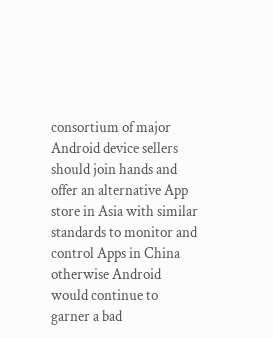consortium of major Android device sellers should join hands and offer an alternative App store in Asia with similar standards to monitor and control Apps in China otherwise Android would continue to garner a bad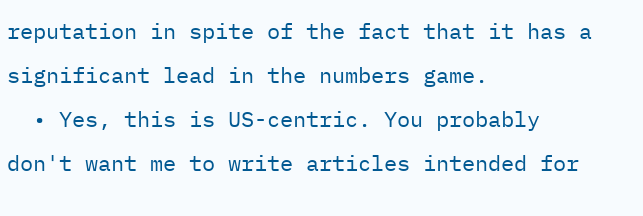reputation in spite of the fact that it has a significant lead in the numbers game.
  • Yes, this is US-centric. You probably don't want me to write articles intended for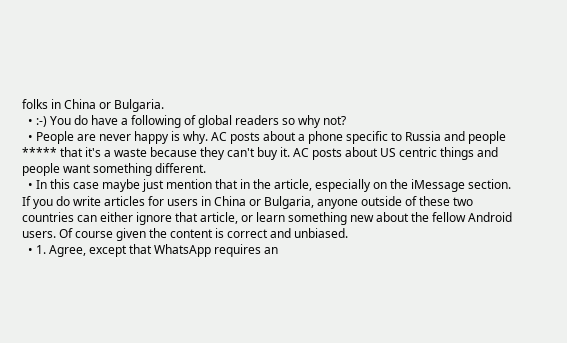folks in China or Bulgaria.
  • :-) You do have a following of global readers so why not?
  • People are never happy is why. AC posts about a phone specific to Russia and people ***** that it's a waste because they can't buy it. AC posts about US centric things and people want something different.
  • In this case maybe just mention that in the article, especially on the iMessage section. If you do write articles for users in China or Bulgaria, anyone outside of these two countries can either ignore that article, or learn something new about the fellow Android users. Of course given the content is correct and unbiased.
  • 1. Agree, except that WhatsApp requires an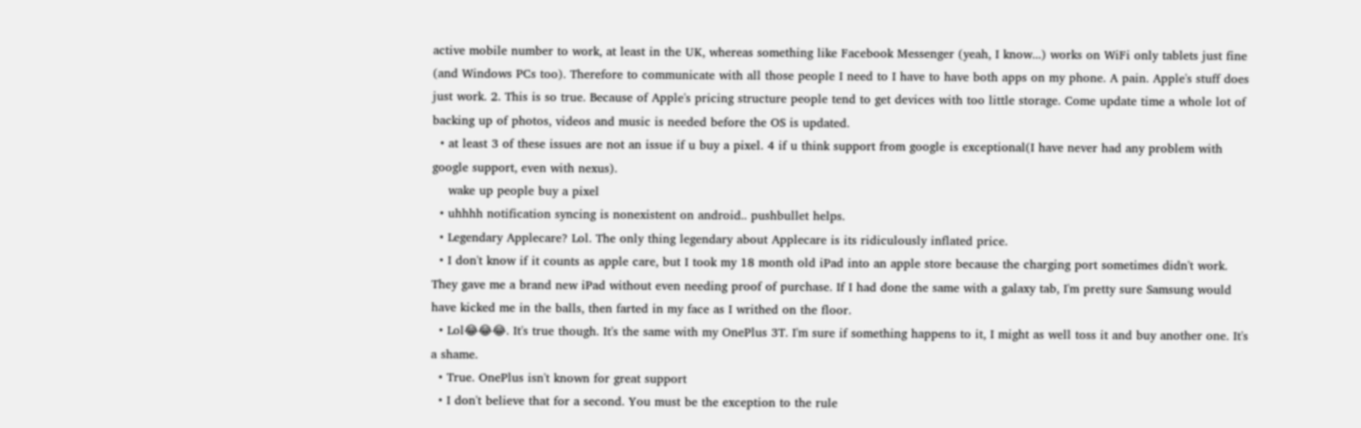active mobile number to work, at least in the UK, whereas something like Facebook Messenger (yeah, I know...) works on WiFi only tablets just fine (and Windows PCs too). Therefore to communicate with all those people I need to I have to have both apps on my phone. A pain. Apple's stuff does just work. 2. This is so true. Because of Apple's pricing structure people tend to get devices with too little storage. Come update time a whole lot of backing up of photos, videos and music is needed before the OS is updated.
  • at least 3 of these issues are not an issue if u buy a pixel. 4 if u think support from google is exceptional(I have never had any problem with google support, even with nexus).
    wake up people buy a pixel
  • uhhhh notification syncing is nonexistent on android.. pushbullet helps.
  • Legendary Applecare? Lol. The only thing legendary about Applecare is its ridiculously inflated price.
  • I don't know if it counts as apple care, but I took my 18 month old iPad into an apple store because the charging port sometimes didn't work. They gave me a brand new iPad without even needing proof of purchase. If I had done the same with a galaxy tab, I'm pretty sure Samsung would have kicked me in the balls, then farted in my face as I writhed on the floor.
  • Lol😂😂😂. It's true though. It's the same with my OnePlus 3T. I'm sure if something happens to it, I might as well toss it and buy another one. It's a shame.
  • True. OnePlus isn't known for great support
  • I don't believe that for a second. You must be the exception to the rule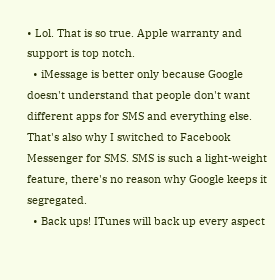• Lol. That is so true. Apple warranty and support is top notch.
  • iMessage is better only because Google doesn't understand that people don't want different apps for SMS and everything else. That's also why I switched to Facebook Messenger for SMS. SMS is such a light-weight feature, there's no reason why Google keeps it segregated.
  • Back ups! ITunes will back up every aspect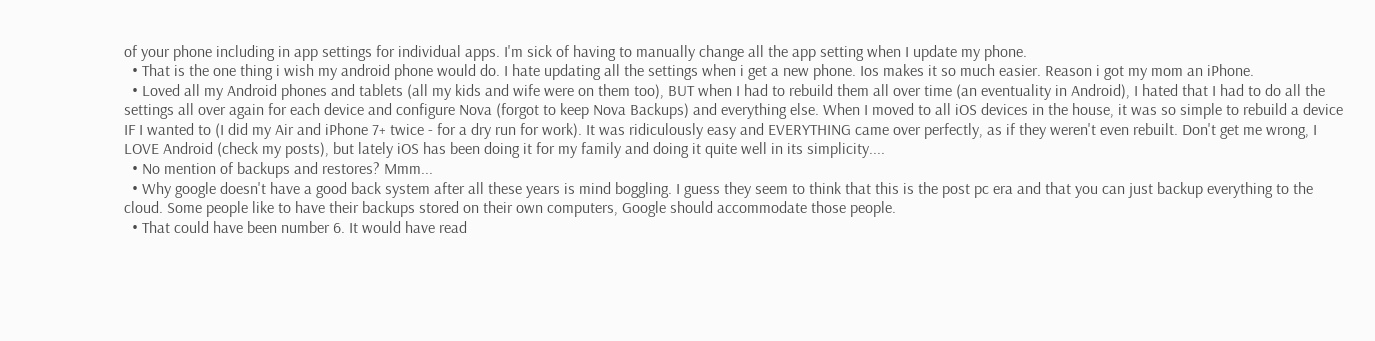of your phone including in app settings for individual apps. I'm sick of having to manually change all the app setting when I update my phone.
  • That is the one thing i wish my android phone would do. I hate updating all the settings when i get a new phone. Ios makes it so much easier. Reason i got my mom an iPhone.
  • Loved all my Android phones and tablets (all my kids and wife were on them too), BUT when I had to rebuild them all over time (an eventuality in Android), I hated that I had to do all the settings all over again for each device and configure Nova (forgot to keep Nova Backups) and everything else. When I moved to all iOS devices in the house, it was so simple to rebuild a device IF I wanted to (I did my Air and iPhone 7+ twice - for a dry run for work). It was ridiculously easy and EVERYTHING came over perfectly, as if they weren't even rebuilt. Don't get me wrong, I LOVE Android (check my posts), but lately iOS has been doing it for my family and doing it quite well in its simplicity....
  • No mention of backups and restores? Mmm...
  • Why google doesn't have a good back system after all these years is mind boggling. I guess they seem to think that this is the post pc era and that you can just backup everything to the cloud. Some people like to have their backups stored on their own computers, Google should accommodate those people.
  • That could have been number 6. It would have read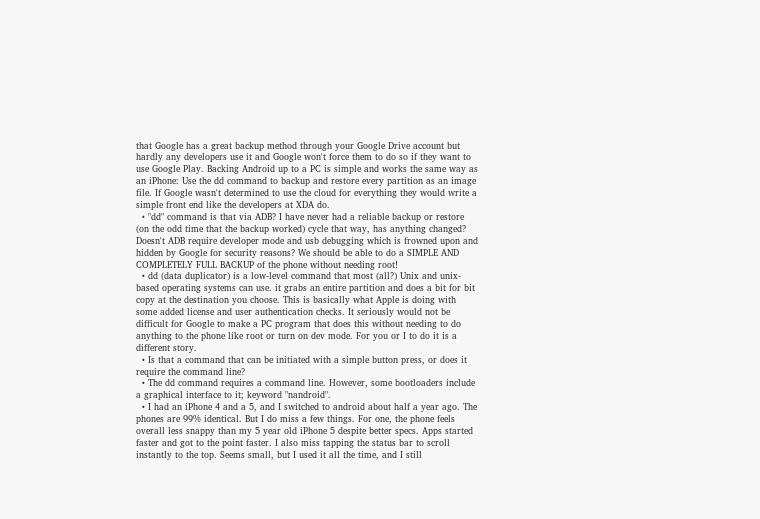that Google has a great backup method through your Google Drive account but hardly any developers use it and Google won't force them to do so if they want to use Google Play. Backing Android up to a PC is simple and works the same way as an iPhone: Use the dd command to backup and restore every partition as an image file. If Google wasn't determined to use the cloud for everything they would write a simple front end like the developers at XDA do.
  • "dd" command is that via ADB? I have never had a reliable backup or restore (on the odd time that the backup worked) cycle that way, has anything changed? Doesn't ADB require developer mode and usb debugging which is frowned upon and hidden by Google for security reasons? We should be able to do a SIMPLE AND COMPLETELY FULL BACKUP of the phone without needing root!
  • dd (data duplicator) is a low-level command that most (all?) Unix and unix-based operating systems can use. it grabs an entire partition and does a bit for bit copy at the destination you choose. This is basically what Apple is doing with some added license and user authentication checks. It seriously would not be difficult for Google to make a PC program that does this without needing to do anything to the phone like root or turn on dev mode. For you or I to do it is a different story.
  • Is that a command that can be initiated with a simple button press, or does it require the command line?
  • The dd command requires a command line. However, some bootloaders include a graphical interface to it; keyword "nandroid".
  • I had an iPhone 4 and a 5, and I switched to android about half a year ago. The phones are 99% identical. But I do miss a few things. For one, the phone feels overall less snappy than my 5 year old iPhone 5 despite better specs. Apps started faster and got to the point faster. I also miss tapping the status bar to scroll instantly to the top. Seems small, but I used it all the time, and I still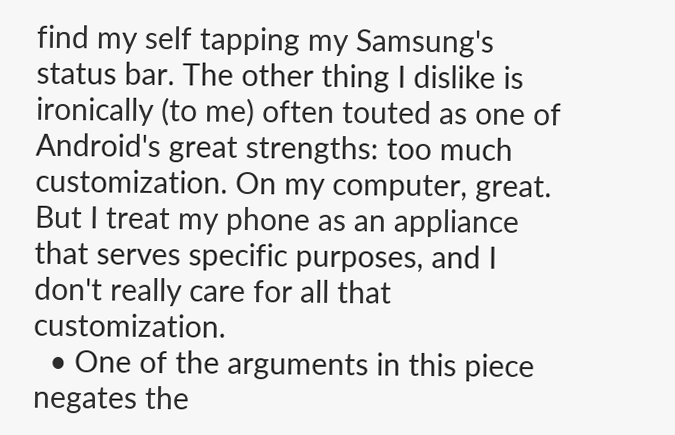find my self tapping my Samsung's status bar. The other thing I dislike is ironically (to me) often touted as one of Android's great strengths: too much customization. On my computer, great. But I treat my phone as an appliance that serves specific purposes, and I don't really care for all that customization.
  • One of the arguments in this piece negates the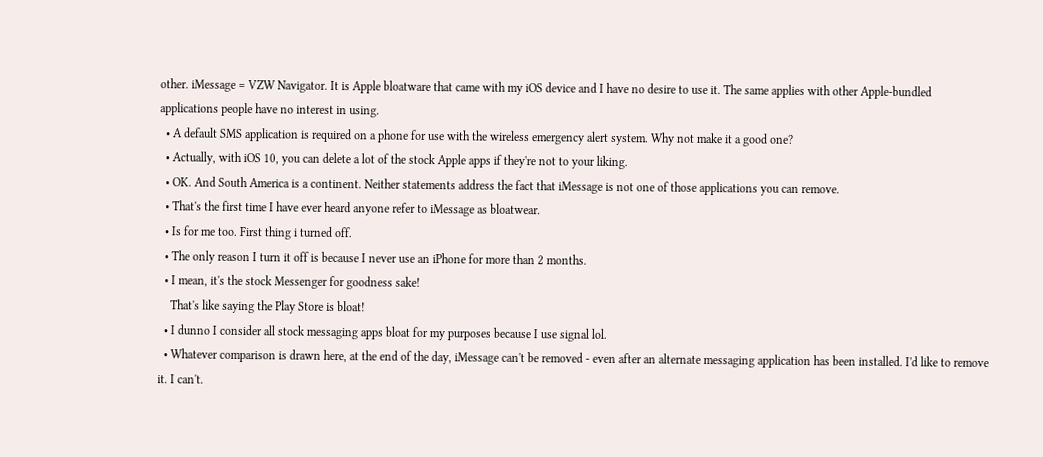other. iMessage = VZW Navigator. It is Apple bloatware that came with my iOS device and I have no desire to use it. The same applies with other Apple-bundled applications people have no interest in using.
  • A default SMS application is required on a phone for use with the wireless emergency alert system. Why not make it a good one?
  • Actually, with iOS 10, you can delete a lot of the stock Apple apps if they're not to your liking.
  • OK. And South America is a continent. Neither statements address the fact that iMessage is not one of those applications you can remove.
  • That's the first time I have ever heard anyone refer to iMessage as bloatwear.
  • Is for me too. First thing i turned off.
  • The only reason I turn it off is because I never use an iPhone for more than 2 months.
  • I mean, it's the stock Messenger for goodness sake!
    That's like saying the Play Store is bloat!
  • I dunno I consider all stock messaging apps bloat for my purposes because I use signal lol.
  • Whatever comparison is drawn here, at the end of the day, iMessage can't be removed - even after an alternate messaging application has been installed. I'd like to remove it. I can't.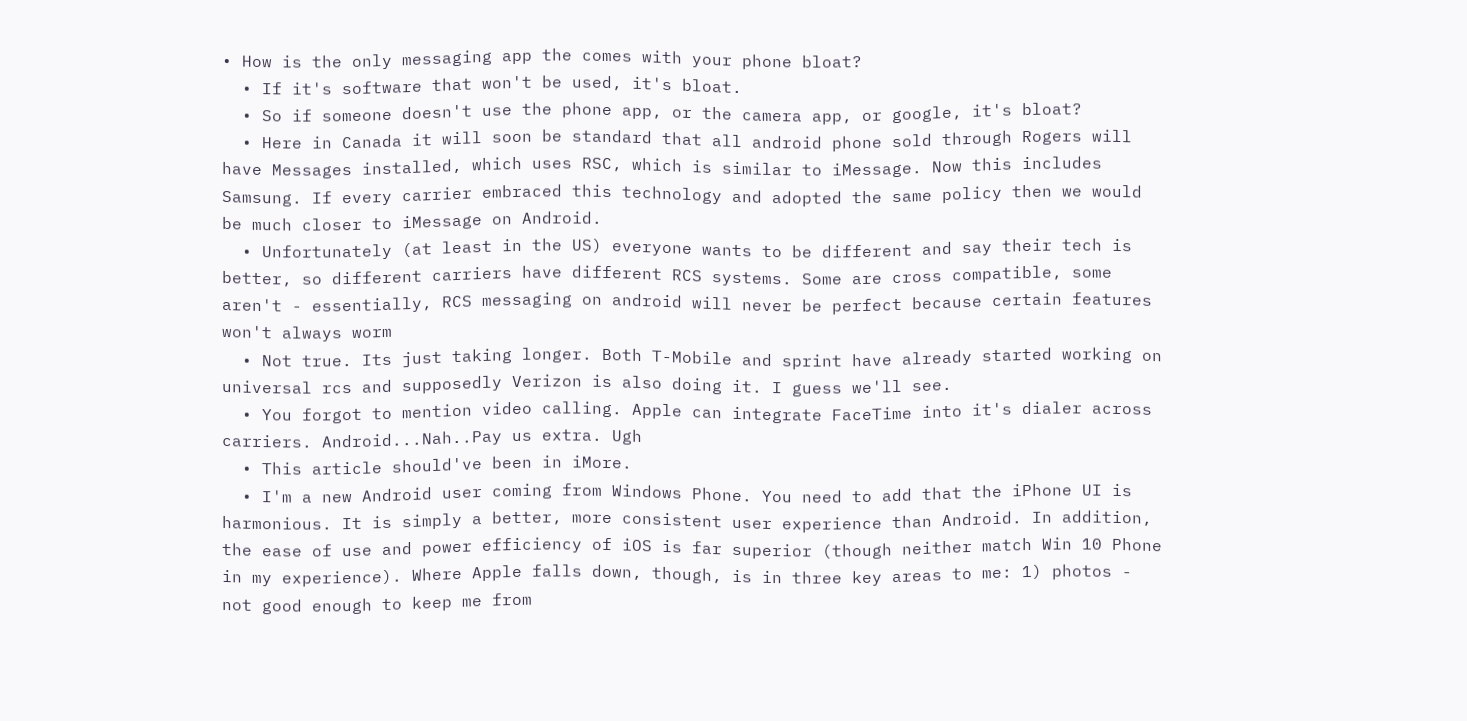• How is the only messaging app the comes with your phone bloat?
  • If it's software that won't be used, it's bloat.
  • So if someone doesn't use the phone app, or the camera app, or google, it's bloat?
  • Here in Canada it will soon be standard that all android phone sold through Rogers will have Messages installed, which uses RSC, which is similar to iMessage. Now this includes Samsung. If every carrier embraced this technology and adopted the same policy then we would be much closer to iMessage on Android.
  • Unfortunately (at least in the US) everyone wants to be different and say their tech is better, so different carriers have different RCS systems. Some are cross compatible, some aren't - essentially, RCS messaging on android will never be perfect because certain features won't always worm
  • Not true. Its just taking longer. Both T-Mobile and sprint have already started working on universal rcs and supposedly Verizon is also doing it. I guess we'll see.
  • You forgot to mention video calling. Apple can integrate FaceTime into it's dialer across carriers. Android...Nah..Pay us extra. Ugh
  • This article should've been in iMore.
  • I'm a new Android user coming from Windows Phone. You need to add that the iPhone UI is harmonious. It is simply a better, more consistent user experience than Android. In addition, the ease of use and power efficiency of iOS is far superior (though neither match Win 10 Phone in my experience). Where Apple falls down, though, is in three key areas to me: 1) photos - not good enough to keep me from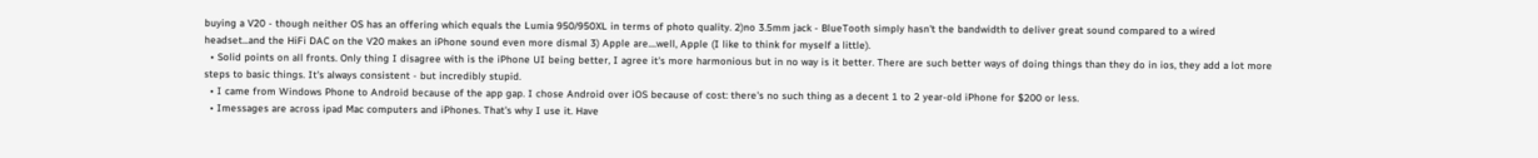buying a V20 - though neither OS has an offering which equals the Lumia 950/950XL in terms of photo quality. 2)no 3.5mm jack - BlueTooth simply hasn't the bandwidth to deliver great sound compared to a wired headset...and the HiFi DAC on the V20 makes an iPhone sound even more dismal 3) Apple are....well, Apple (I like to think for myself a little).
  • Solid points on all fronts. Only thing I disagree with is the iPhone UI being better, I agree it's more harmonious but in no way is it better. There are such better ways of doing things than they do in ios, they add a lot more steps to basic things. It's always consistent - but incredibly stupid.
  • I came from Windows Phone to Android because of the app gap. I chose Android over iOS because of cost: there's no such thing as a decent 1 to 2 year-old iPhone for $200 or less.
  • Imessages are across ipad Mac computers and iPhones. That's why I use it. Have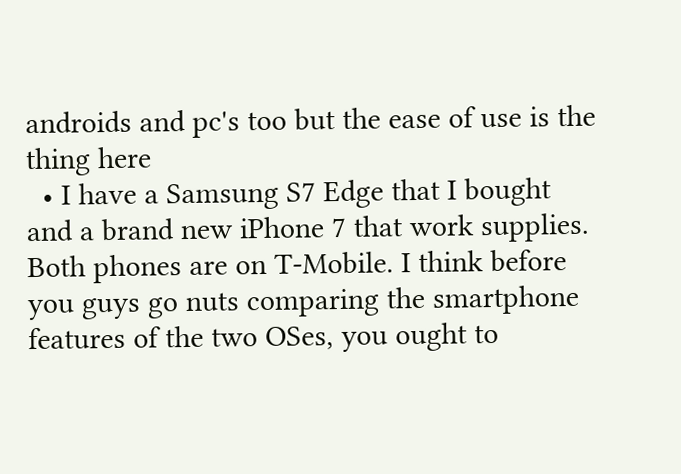androids and pc's too but the ease of use is the thing here
  • I have a Samsung S7 Edge that I bought and a brand new iPhone 7 that work supplies. Both phones are on T-Mobile. I think before you guys go nuts comparing the smartphone features of the two OSes, you ought to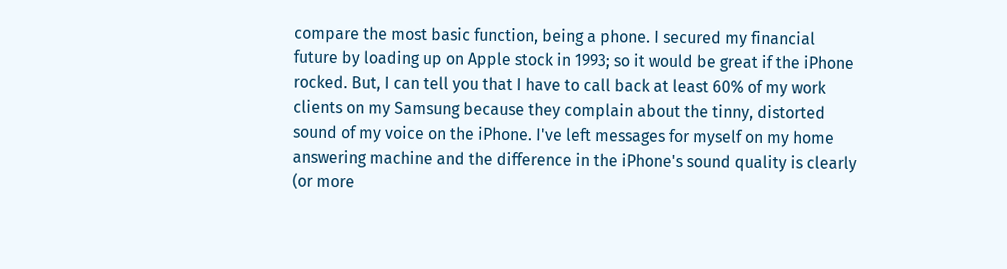compare the most basic function, being a phone. I secured my financial future by loading up on Apple stock in 1993; so it would be great if the iPhone rocked. But, I can tell you that I have to call back at least 60% of my work clients on my Samsung because they complain about the tinny, distorted sound of my voice on the iPhone. I've left messages for myself on my home answering machine and the difference in the iPhone's sound quality is clearly (or more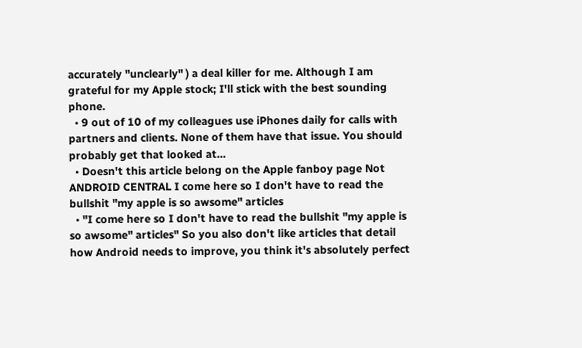accurately "unclearly" ) a deal killer for me. Although I am grateful for my Apple stock; I'll stick with the best sounding phone.
  • 9 out of 10 of my colleagues use iPhones daily for calls with partners and clients. None of them have that issue. You should probably get that looked at...
  • Doesn't this article belong on the Apple fanboy page Not ANDROID CENTRAL I come here so I don't have to read the bullshit "my apple is so awsome" articles
  • "I come here so I don't have to read the bullshit "my apple is so awsome" articles" So you also don't like articles that detail how Android needs to improve, you think it's absolutely perfect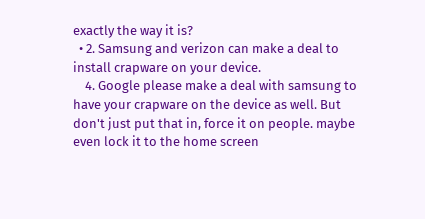exactly the way it is?
  • 2. Samsung and verizon can make a deal to install crapware on your device.
    4. Google please make a deal with samsung to have your crapware on the device as well. But don't just put that in, force it on people. maybe even lock it to the home screen